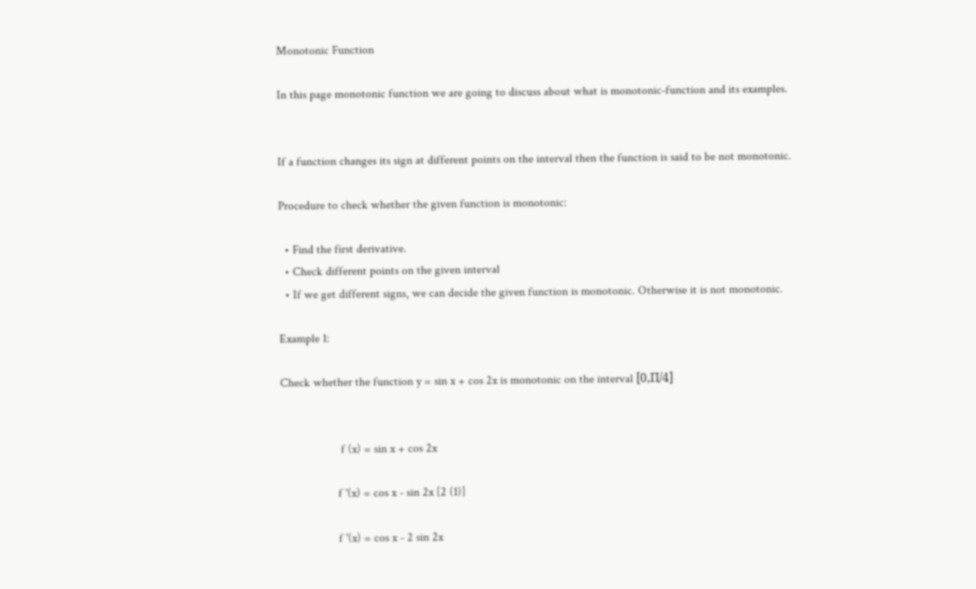Monotonic Function

In this page monotonic function we are going to discuss about what is monotonic-function and its examples.


If a function changes its sign at different points on the interval then the function is said to be not monotonic.

Procedure to check whether the given function is monotonic:

  • Find the first derivative.
  • Check different points on the given interval
  • If we get different signs, we can decide the given function is monotonic. Otherwise it is not monotonic.

Example 1:

Check whether the function y = sin x + cos 2x is monotonic on the interval [0,Π/4]


                    f (x) = sin x + cos 2x

                   f '(x) = cos x - sin 2x [2 (1)]

                   f '(x) = cos x - 2 sin 2x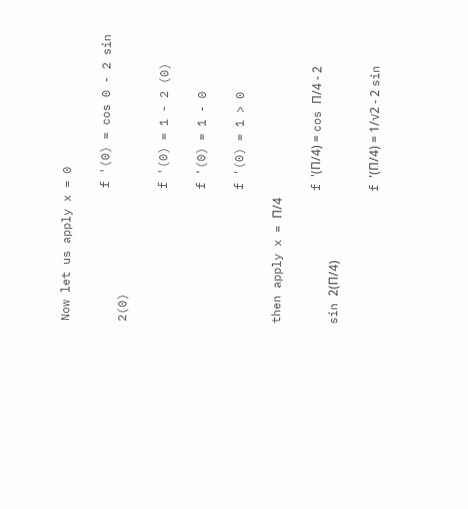Now let us apply x = 0

                   f '(0) = cos 0 - 2 sin 2(0)

                   f '(0) = 1 - 2 (0)

                   f '(0) = 1 - 0

                   f '(0) = 1 > 0

then apply x = Π/4

                   f '(Π/4) = cos Π/4 - 2 sin 2(Π/4)

                   f '(Π/4) = 1/√2 - 2 sin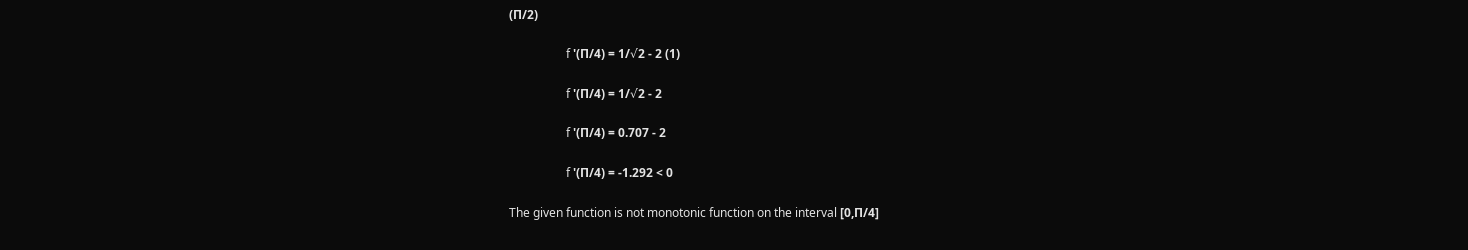(Π/2)

                   f '(Π/4) = 1/√2 - 2 (1)

                   f '(Π/4) = 1/√2 - 2

                   f '(Π/4) = 0.707 - 2

                   f '(Π/4) = -1.292 < 0

The given function is not monotonic function on the interval [0,Π/4]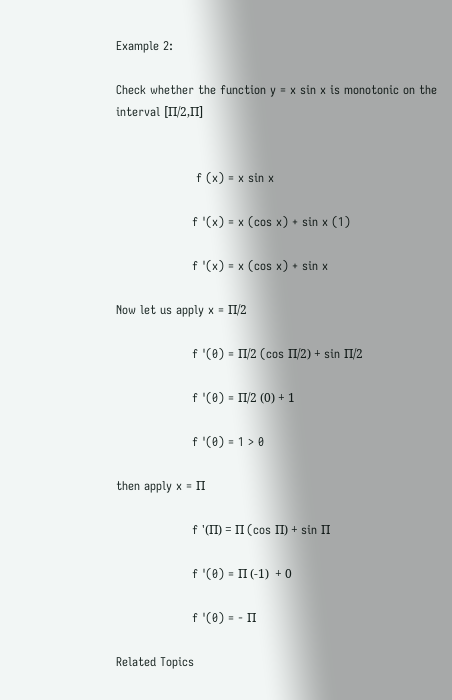Example 2:

Check whether the function y = x sin x is monotonic on the interval [Π/2,Π]


                    f (x) = x sin x

                   f '(x) = x (cos x) + sin x (1)

                   f '(x) = x (cos x) + sin x

Now let us apply x = Π/2

                   f '(0) = Π/2 (cos Π/2) + sin Π/2

                   f '(0) = Π/2 (0) + 1

                   f '(0) = 1 > 0

then apply x = Π

                   f '(Π) = Π (cos Π) + sin Π

                   f '(0) = Π (-1)  + 0

                   f '(0) = - Π

Related Topics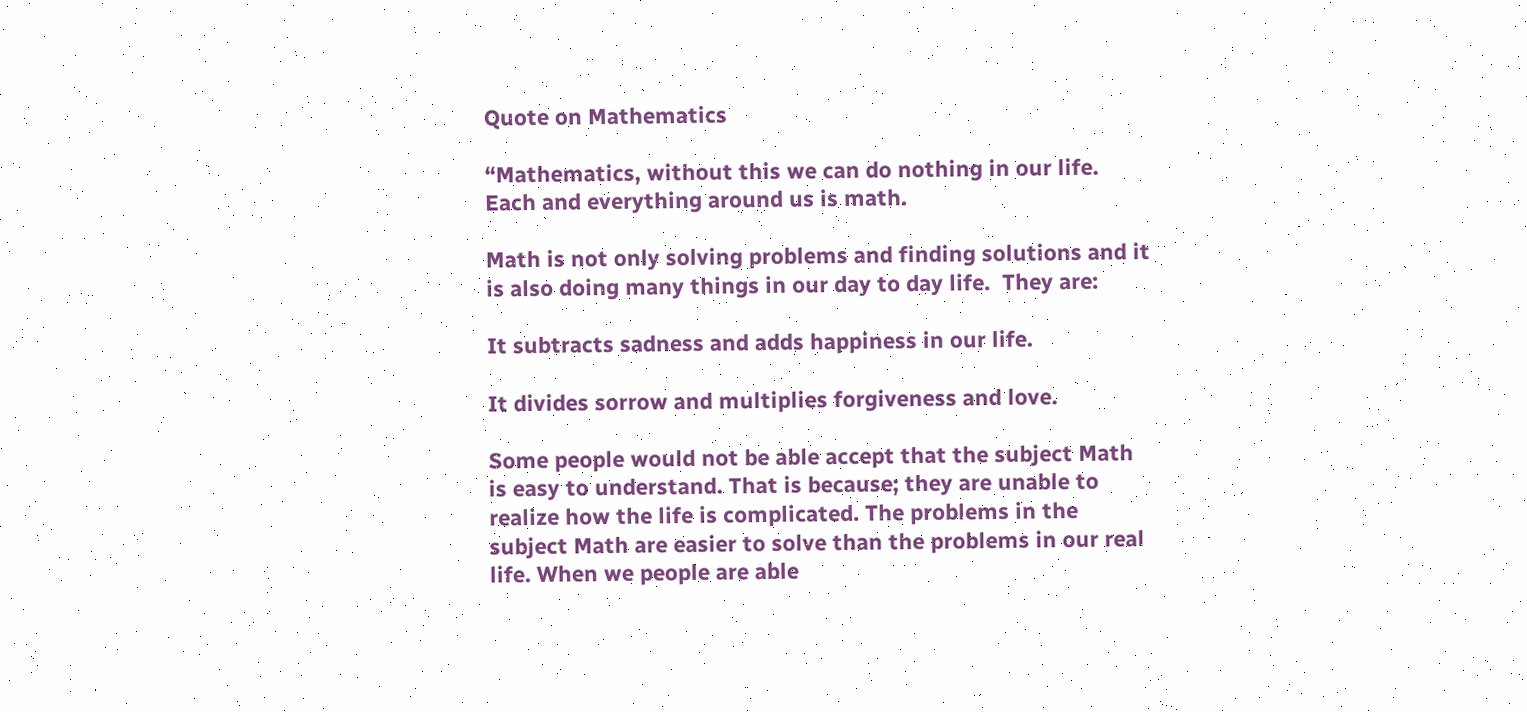Quote on Mathematics

“Mathematics, without this we can do nothing in our life. Each and everything around us is math.

Math is not only solving problems and finding solutions and it is also doing many things in our day to day life.  They are:

It subtracts sadness and adds happiness in our life.

It divides sorrow and multiplies forgiveness and love.

Some people would not be able accept that the subject Math is easy to understand. That is because; they are unable to realize how the life is complicated. The problems in the subject Math are easier to solve than the problems in our real life. When we people are able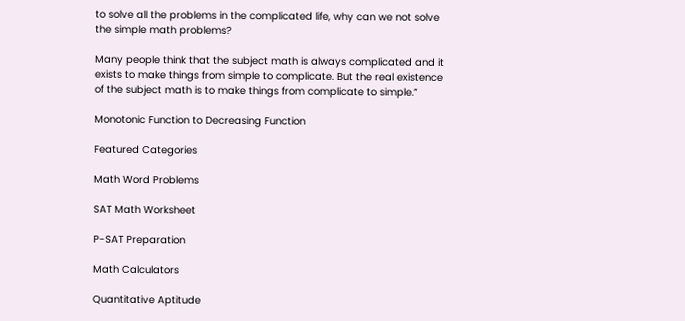to solve all the problems in the complicated life, why can we not solve the simple math problems?

Many people think that the subject math is always complicated and it exists to make things from simple to complicate. But the real existence of the subject math is to make things from complicate to simple.”

Monotonic Function to Decreasing Function

Featured Categories

Math Word Problems

SAT Math Worksheet

P-SAT Preparation

Math Calculators

Quantitative Aptitude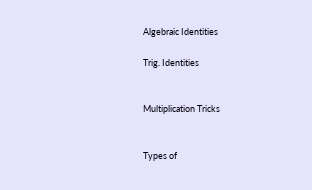Algebraic Identities

Trig. Identities


Multiplication Tricks


Types of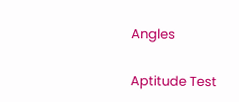Angles

Aptitude Test